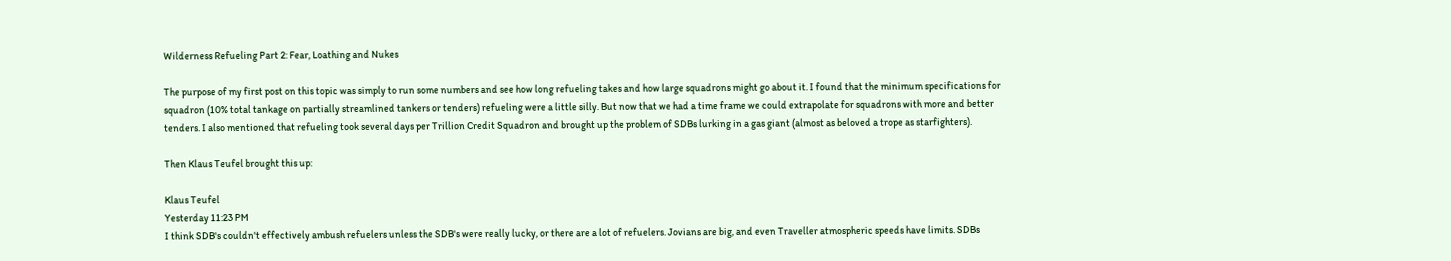Wilderness Refueling Part 2: Fear, Loathing and Nukes

The purpose of my first post on this topic was simply to run some numbers and see how long refueling takes and how large squadrons might go about it. I found that the minimum specifications for squadron (10% total tankage on partially streamlined tankers or tenders) refueling were a little silly. But now that we had a time frame we could extrapolate for squadrons with more and better tenders. I also mentioned that refueling took several days per Trillion Credit Squadron and brought up the problem of SDBs lurking in a gas giant (almost as beloved a trope as starfighters).

Then Klaus Teufel brought this up:

Klaus Teufel
Yesterday 11:23 PM
I think SDB's couldn't effectively ambush refuelers unless the SDB's were really lucky, or there are a lot of refuelers. Jovians are big, and even Traveller atmospheric speeds have limits. SDBs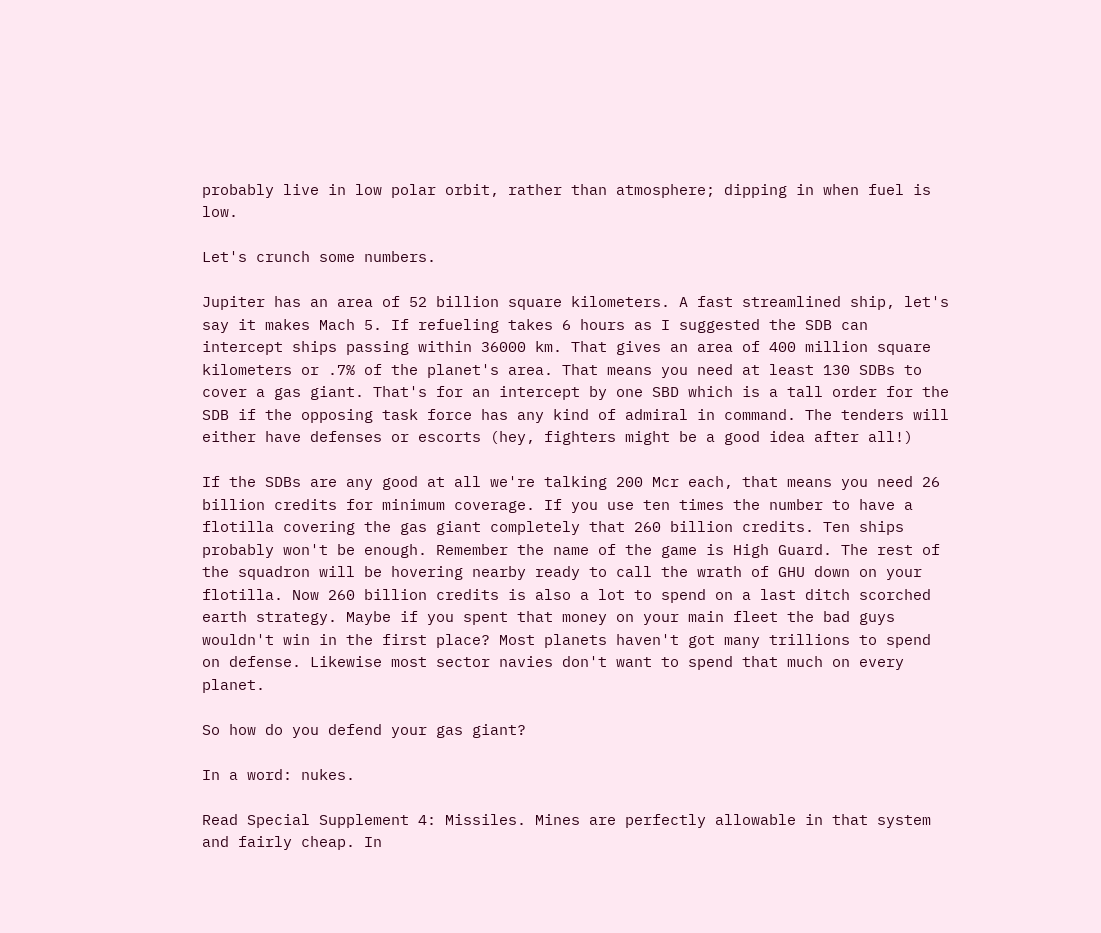probably live in low polar orbit, rather than atmosphere; dipping in when fuel is low.

Let's crunch some numbers.

Jupiter has an area of 52 billion square kilometers. A fast streamlined ship, let's say it makes Mach 5. If refueling takes 6 hours as I suggested the SDB can intercept ships passing within 36000 km. That gives an area of 400 million square kilometers or .7% of the planet's area. That means you need at least 130 SDBs to cover a gas giant. That's for an intercept by one SBD which is a tall order for the SDB if the opposing task force has any kind of admiral in command. The tenders will either have defenses or escorts (hey, fighters might be a good idea after all!)

If the SDBs are any good at all we're talking 200 Mcr each, that means you need 26 billion credits for minimum coverage. If you use ten times the number to have a flotilla covering the gas giant completely that 260 billion credits. Ten ships probably won't be enough. Remember the name of the game is High Guard. The rest of the squadron will be hovering nearby ready to call the wrath of GHU down on your flotilla. Now 260 billion credits is also a lot to spend on a last ditch scorched earth strategy. Maybe if you spent that money on your main fleet the bad guys wouldn't win in the first place? Most planets haven't got many trillions to spend on defense. Likewise most sector navies don't want to spend that much on every planet.

So how do you defend your gas giant?

In a word: nukes.

Read Special Supplement 4: Missiles. Mines are perfectly allowable in that system and fairly cheap. In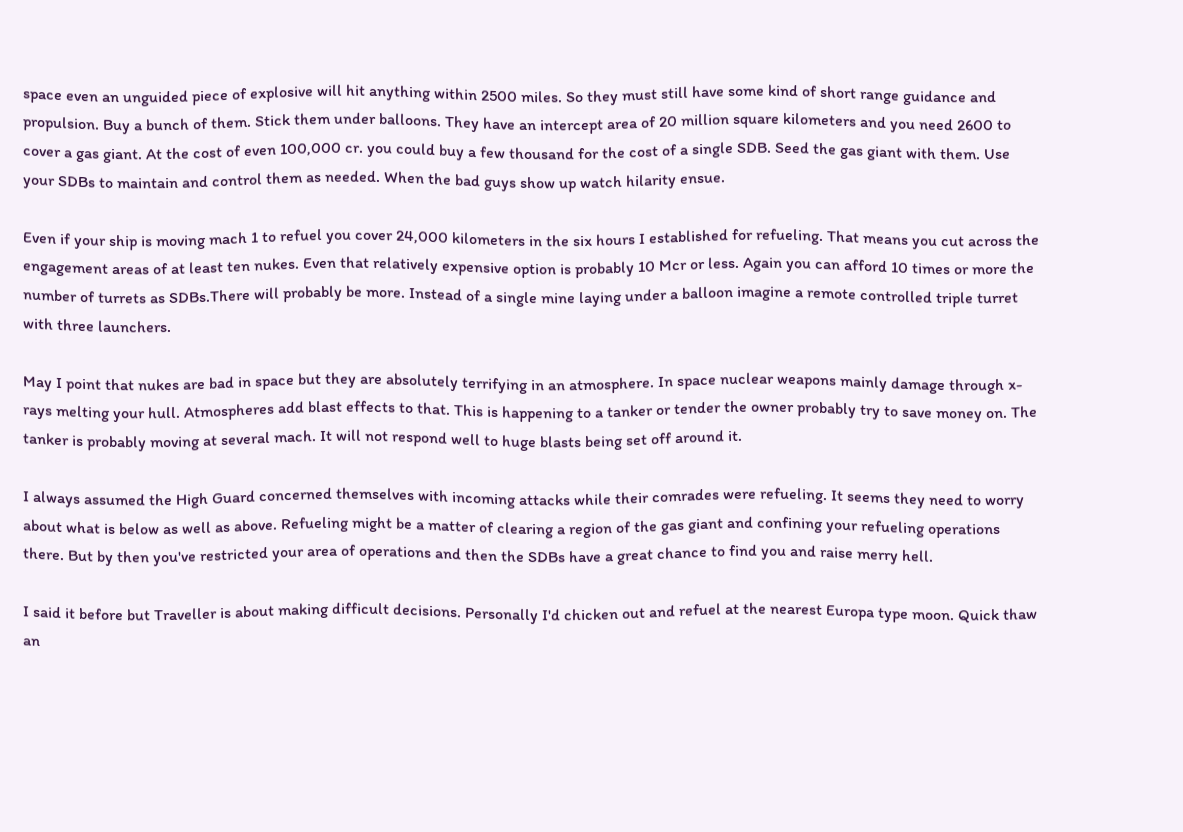space even an unguided piece of explosive will hit anything within 2500 miles. So they must still have some kind of short range guidance and propulsion. Buy a bunch of them. Stick them under balloons. They have an intercept area of 20 million square kilometers and you need 2600 to cover a gas giant. At the cost of even 100,000 cr. you could buy a few thousand for the cost of a single SDB. Seed the gas giant with them. Use your SDBs to maintain and control them as needed. When the bad guys show up watch hilarity ensue.

Even if your ship is moving mach 1 to refuel you cover 24,000 kilometers in the six hours I established for refueling. That means you cut across the engagement areas of at least ten nukes. Even that relatively expensive option is probably 10 Mcr or less. Again you can afford 10 times or more the number of turrets as SDBs.There will probably be more. Instead of a single mine laying under a balloon imagine a remote controlled triple turret with three launchers.

May I point that nukes are bad in space but they are absolutely terrifying in an atmosphere. In space nuclear weapons mainly damage through x-rays melting your hull. Atmospheres add blast effects to that. This is happening to a tanker or tender the owner probably try to save money on. The tanker is probably moving at several mach. It will not respond well to huge blasts being set off around it.

I always assumed the High Guard concerned themselves with incoming attacks while their comrades were refueling. It seems they need to worry about what is below as well as above. Refueling might be a matter of clearing a region of the gas giant and confining your refueling operations there. But by then you've restricted your area of operations and then the SDBs have a great chance to find you and raise merry hell.

I said it before but Traveller is about making difficult decisions. Personally I'd chicken out and refuel at the nearest Europa type moon. Quick thaw an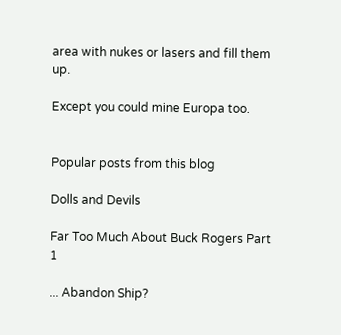area with nukes or lasers and fill them up.

Except you could mine Europa too.


Popular posts from this blog

Dolls and Devils

Far Too Much About Buck Rogers Part 1

... Abandon Ship?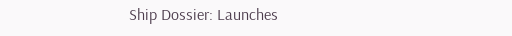Ship Dossier: Launches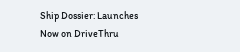Ship Dossier: Launches
Now on DriveThru